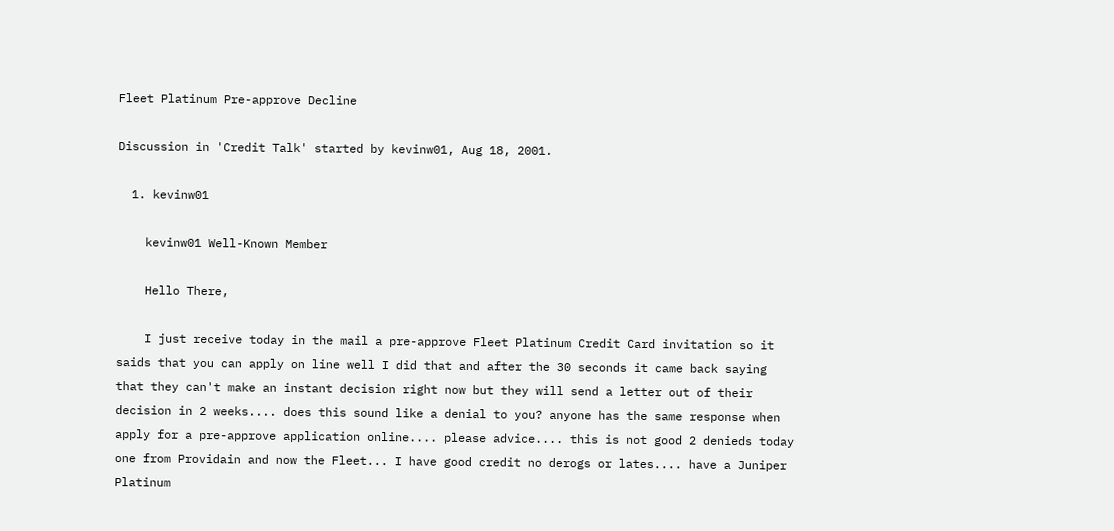Fleet Platinum Pre-approve Decline

Discussion in 'Credit Talk' started by kevinw01, Aug 18, 2001.

  1. kevinw01

    kevinw01 Well-Known Member

    Hello There,

    I just receive today in the mail a pre-approve Fleet Platinum Credit Card invitation so it saids that you can apply on line well I did that and after the 30 seconds it came back saying that they can't make an instant decision right now but they will send a letter out of their decision in 2 weeks.... does this sound like a denial to you? anyone has the same response when apply for a pre-approve application online.... please advice.... this is not good 2 denieds today one from Providain and now the Fleet... I have good credit no derogs or lates.... have a Juniper Platinum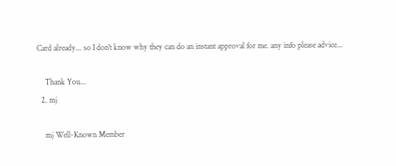Card already... so I don't know why they can do an instant approval for me. any info please advice...

    Thank You...
  2. mj

    mj Well-Known Member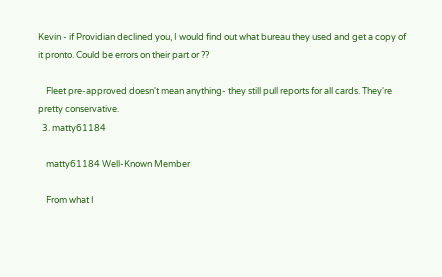Kevin - if Providian declined you, I would find out what bureau they used and get a copy of it pronto. Could be errors on their part or ??

    Fleet pre-approved doesn't mean anything- they still pull reports for all cards. They're pretty conservative.
  3. matty61184

    matty61184 Well-Known Member

    From what I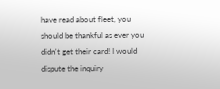have read about fleet, you should be thankful as ever you didn't get their card! I would dispute the inquiry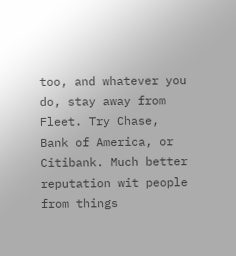too, and whatever you do, stay away from Fleet. Try Chase, Bank of America, or Citibank. Much better reputation wit people from things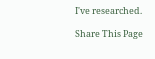I've researched.

Share This Page